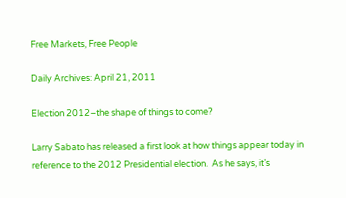Free Markets, Free People

Daily Archives: April 21, 2011

Election 2012–the shape of things to come?

Larry Sabato has released a first look at how things appear today in reference to the 2012 Presidential election.  As he says, it’s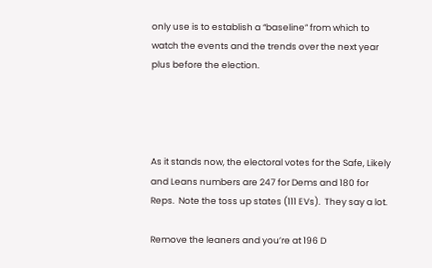only use is to establish a “baseline” from which to watch the events and the trends over the next year plus before the election.




As it stands now, the electoral votes for the Safe, Likely and Leans numbers are 247 for Dems and 180 for Reps.  Note the toss up states (111 EVs).  They say a lot.

Remove the leaners and you’re at 196 D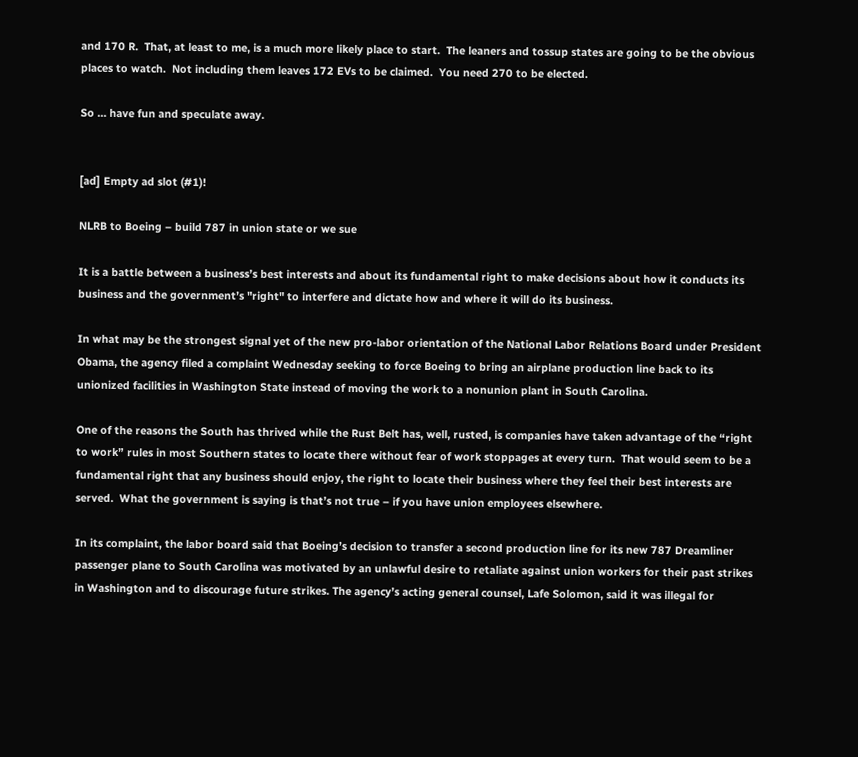and 170 R.  That, at least to me, is a much more likely place to start.  The leaners and tossup states are going to be the obvious places to watch.  Not including them leaves 172 EVs to be claimed.  You need 270 to be elected.

So … have fun and speculate away.


[ad] Empty ad slot (#1)!

NLRB to Boeing – build 787 in union state or we sue

It is a battle between a business’s best interests and about its fundamental right to make decisions about how it conducts its business and the government’s "right" to interfere and dictate how and where it will do its business.

In what may be the strongest signal yet of the new pro-labor orientation of the National Labor Relations Board under President Obama, the agency filed a complaint Wednesday seeking to force Boeing to bring an airplane production line back to its unionized facilities in Washington State instead of moving the work to a nonunion plant in South Carolina.

One of the reasons the South has thrived while the Rust Belt has, well, rusted, is companies have taken advantage of the “right to work” rules in most Southern states to locate there without fear of work stoppages at every turn.  That would seem to be a fundamental right that any business should enjoy, the right to locate their business where they feel their best interests are served.  What the government is saying is that’s not true – if you have union employees elsewhere.

In its complaint, the labor board said that Boeing’s decision to transfer a second production line for its new 787 Dreamliner passenger plane to South Carolina was motivated by an unlawful desire to retaliate against union workers for their past strikes in Washington and to discourage future strikes. The agency’s acting general counsel, Lafe Solomon, said it was illegal for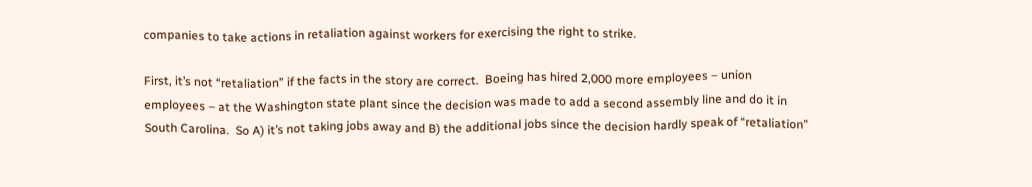companies to take actions in retaliation against workers for exercising the right to strike.

First, it’s not “retaliation” if the facts in the story are correct.  Boeing has hired 2,000 more employees – union employees – at the Washington state plant since the decision was made to add a second assembly line and do it in South Carolina.  So A) it’s not taking jobs away and B) the additional jobs since the decision hardly speak of “retaliation”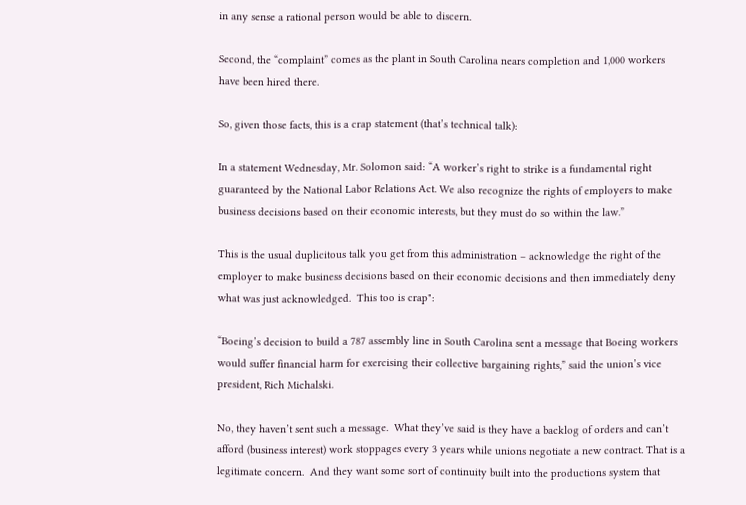in any sense a rational person would be able to discern.

Second, the “complaint” comes as the plant in South Carolina nears completion and 1,000 workers have been hired there.

So, given those facts, this is a crap statement (that’s technical talk):

In a statement Wednesday, Mr. Solomon said: “A worker’s right to strike is a fundamental right guaranteed by the National Labor Relations Act. We also recognize the rights of employers to make business decisions based on their economic interests, but they must do so within the law.”

This is the usual duplicitous talk you get from this administration – acknowledge the right of the employer to make business decisions based on their economic decisions and then immediately deny what was just acknowledged.  This too is crap":

“Boeing’s decision to build a 787 assembly line in South Carolina sent a message that Boeing workers would suffer financial harm for exercising their collective bargaining rights,” said the union’s vice president, Rich Michalski.

No, they haven’t sent such a message.  What they’ve said is they have a backlog of orders and can’t afford (business interest) work stoppages every 3 years while unions negotiate a new contract. That is a legitimate concern.  And they want some sort of continuity built into the productions system that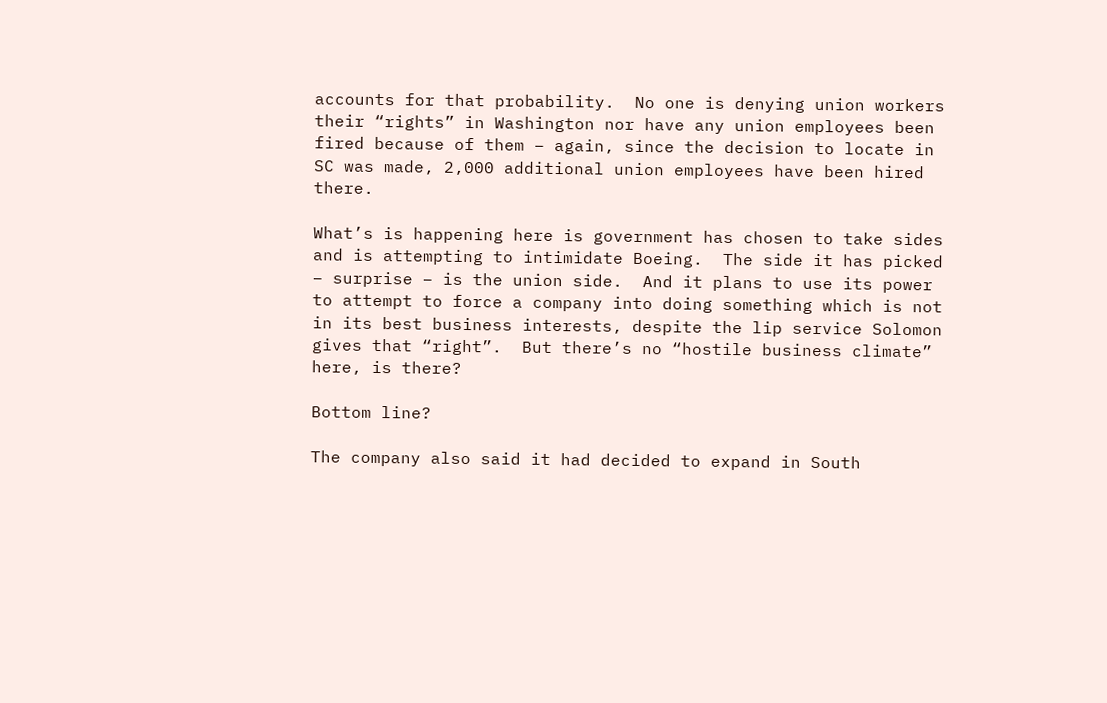accounts for that probability.  No one is denying union workers their “rights” in Washington nor have any union employees been fired because of them – again, since the decision to locate in SC was made, 2,000 additional union employees have been hired there.

What’s is happening here is government has chosen to take sides and is attempting to intimidate Boeing.  The side it has picked – surprise – is the union side.  And it plans to use its power to attempt to force a company into doing something which is not in its best business interests, despite the lip service Solomon gives that “right”.  But there’s no “hostile business climate” here, is there?

Bottom line?

The company also said it had decided to expand in South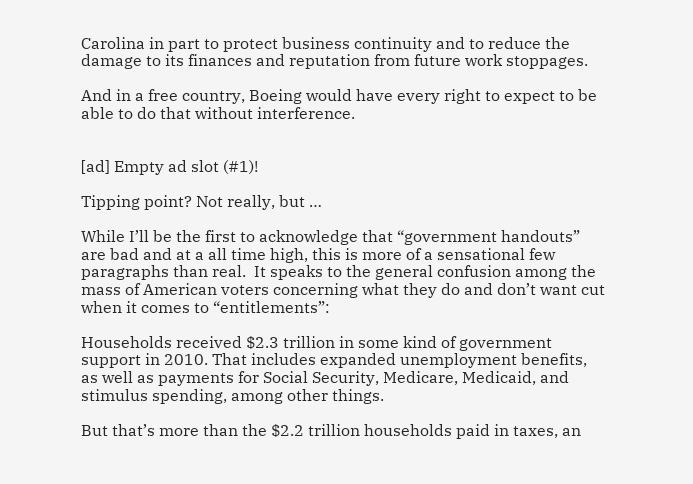Carolina in part to protect business continuity and to reduce the damage to its finances and reputation from future work stoppages.

And in a free country, Boeing would have every right to expect to be able to do that without interference.


[ad] Empty ad slot (#1)!

Tipping point? Not really, but …

While I’ll be the first to acknowledge that “government handouts” are bad and at a all time high, this is more of a sensational few paragraphs than real.  It speaks to the general confusion among the mass of American voters concerning what they do and don’t want cut when it comes to “entitlements”:

Households received $2.3 trillion in some kind of government support in 2010. That includes expanded unemployment benefits, as well as payments for Social Security, Medicare, Medicaid, and stimulus spending, among other things.

But that’s more than the $2.2 trillion households paid in taxes, an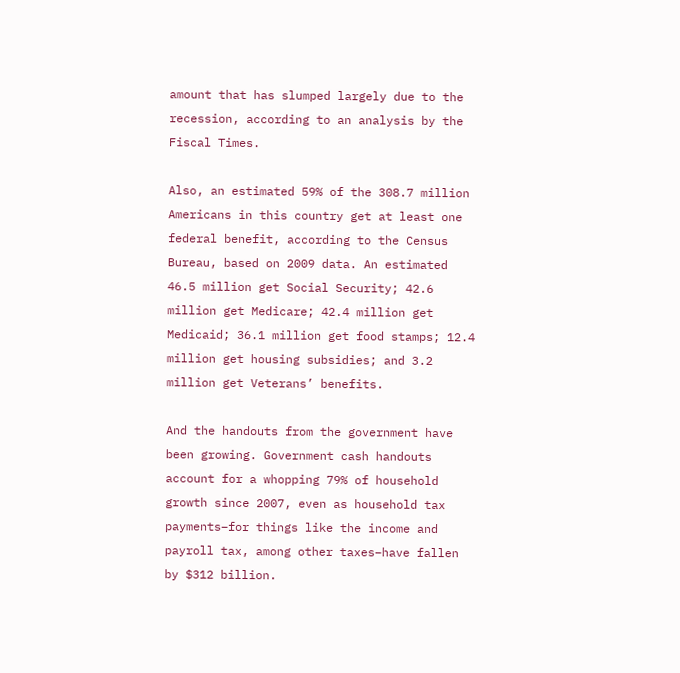amount that has slumped largely due to the recession, according to an analysis by the Fiscal Times.

Also, an estimated 59% of the 308.7 million Americans in this country get at least one federal benefit, according to the Census Bureau, based on 2009 data. An estimated 46.5 million get Social Security; 42.6 million get Medicare; 42.4 million get Medicaid; 36.1 million get food stamps; 12.4 million get housing subsidies; and 3.2 million get Veterans’ benefits.

And the handouts from the government have been growing. Government cash handouts account for a whopping 79% of household growth since 2007, even as household tax payments–for things like the income and payroll tax, among other taxes–have fallen by $312 billion.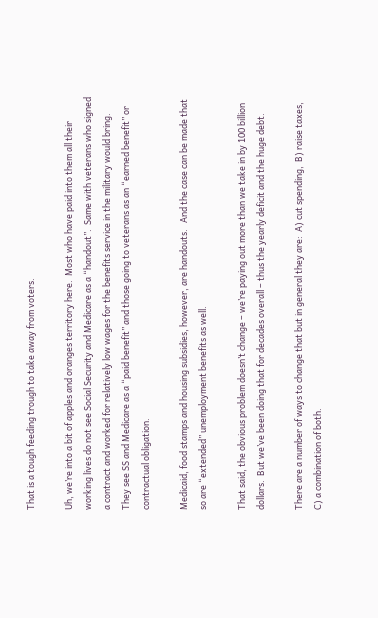That is a tough feeding trough to take away from voters.

Uh, we’re into a bit of apples and oranges territory here.  Most who have paid into them all their working lives do not see Social Security and Medicare as a “handout”.  Same with veterans who signed a contract and worked for relatively low wages for the benefits service in the military would bring.   They see SS and Medicare as a “paid benefit” and those going to veterans as an “earned benefit” or contractual obligation.

Medicaid, food stamps and housing subsidies, however, are handouts.   And the case can be made that so are “extended” unemployment benefits as well.

That said, the obvious problem doesn’t change – we’re paying out more than we take in by 100 billion dollars.  But we’ve been doing that for decades overall – thus the yearly deficit and the huge debt.

There are a number of ways to change that but in general they are:  A) cut spending,  B) raise taxes, C) a combination of both.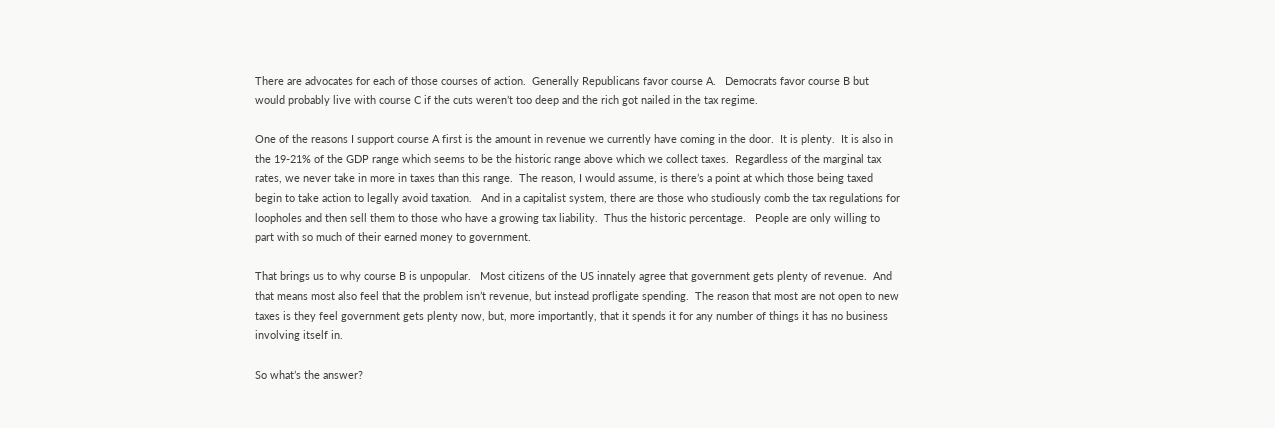There are advocates for each of those courses of action.  Generally Republicans favor course A.   Democrats favor course B but would probably live with course C if the cuts weren’t too deep and the rich got nailed in the tax regime.

One of the reasons I support course A first is the amount in revenue we currently have coming in the door.  It is plenty.  It is also in the 19-21% of the GDP range which seems to be the historic range above which we collect taxes.  Regardless of the marginal tax rates, we never take in more in taxes than this range.  The reason, I would assume, is there’s a point at which those being taxed begin to take action to legally avoid taxation.   And in a capitalist system, there are those who studiously comb the tax regulations for loopholes and then sell them to those who have a growing tax liability.  Thus the historic percentage.   People are only willing to part with so much of their earned money to government.

That brings us to why course B is unpopular.   Most citizens of the US innately agree that government gets plenty of revenue.  And that means most also feel that the problem isn’t revenue, but instead profligate spending.  The reason that most are not open to new taxes is they feel government gets plenty now, but, more importantly, that it spends it for any number of things it has no business involving itself in.

So what’s the answer?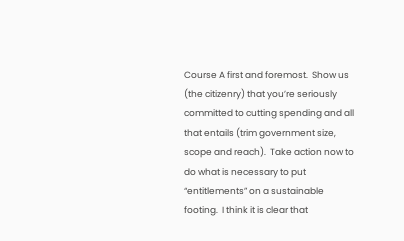Course A first and foremost.  Show us (the citizenry) that you’re seriously committed to cutting spending and all that entails (trim government size, scope and reach).  Take action now to do what is necessary to put “entitlements” on a sustainable footing.  I think it is clear that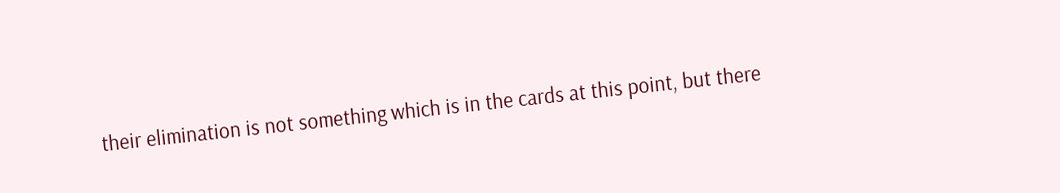their elimination is not something which is in the cards at this point, but there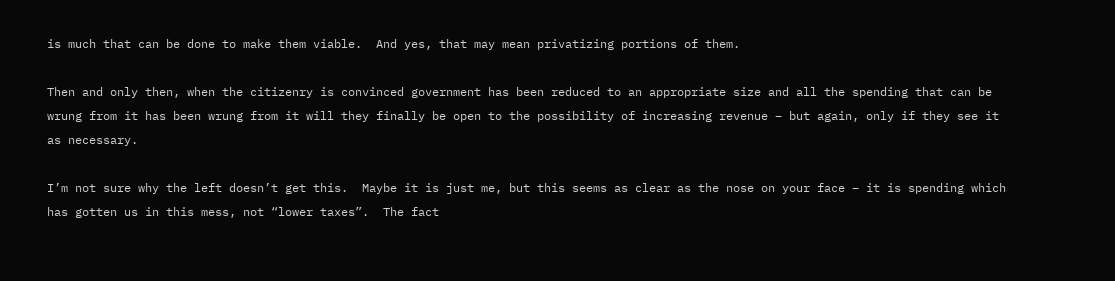is much that can be done to make them viable.  And yes, that may mean privatizing portions of them.

Then and only then, when the citizenry is convinced government has been reduced to an appropriate size and all the spending that can be wrung from it has been wrung from it will they finally be open to the possibility of increasing revenue – but again, only if they see it as necessary.

I’m not sure why the left doesn’t get this.  Maybe it is just me, but this seems as clear as the nose on your face – it is spending which has gotten us in this mess, not “lower taxes”.  The fact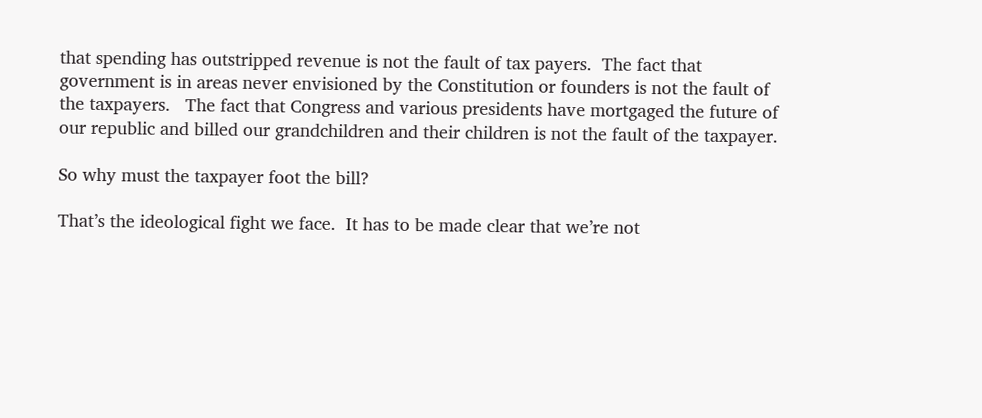that spending has outstripped revenue is not the fault of tax payers.  The fact that government is in areas never envisioned by the Constitution or founders is not the fault of the taxpayers.   The fact that Congress and various presidents have mortgaged the future of our republic and billed our grandchildren and their children is not the fault of the taxpayer.

So why must the taxpayer foot the bill?

That’s the ideological fight we face.  It has to be made clear that we’re not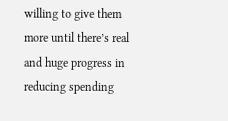willing to give them more until there’s real and huge progress in reducing spending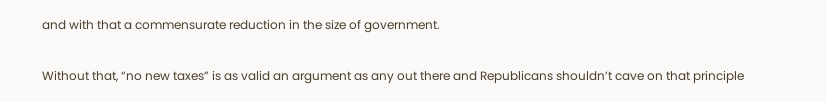and with that a commensurate reduction in the size of government.

Without that, “no new taxes” is as valid an argument as any out there and Republicans shouldn’t cave on that principle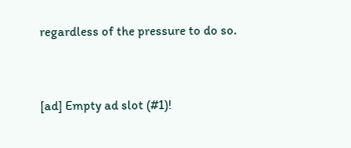regardless of the pressure to do so.


[ad] Empty ad slot (#1)!